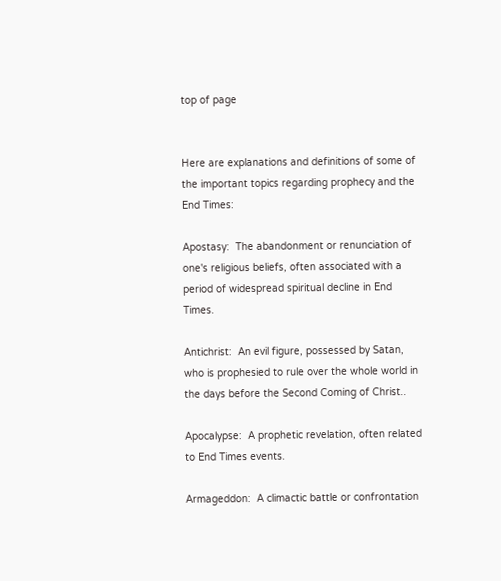top of page


Here are explanations and definitions of some of the important topics regarding prophecy and the End Times:

Apostasy:  The abandonment or renunciation of one's religious beliefs, often associated with a period of widespread spiritual decline in End Times.

Antichrist:  An evil figure, possessed by Satan, who is prophesied to rule over the whole world in the days before the Second Coming of Christ..

Apocalypse:  A prophetic revelation, often related to End Times events.

Armageddon:  A climactic battle or confrontation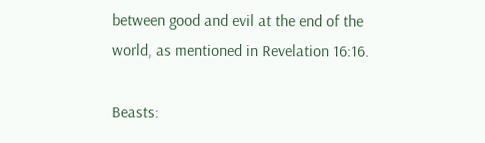between good and evil at the end of the world, as mentioned in Revelation 16:16.

Beasts: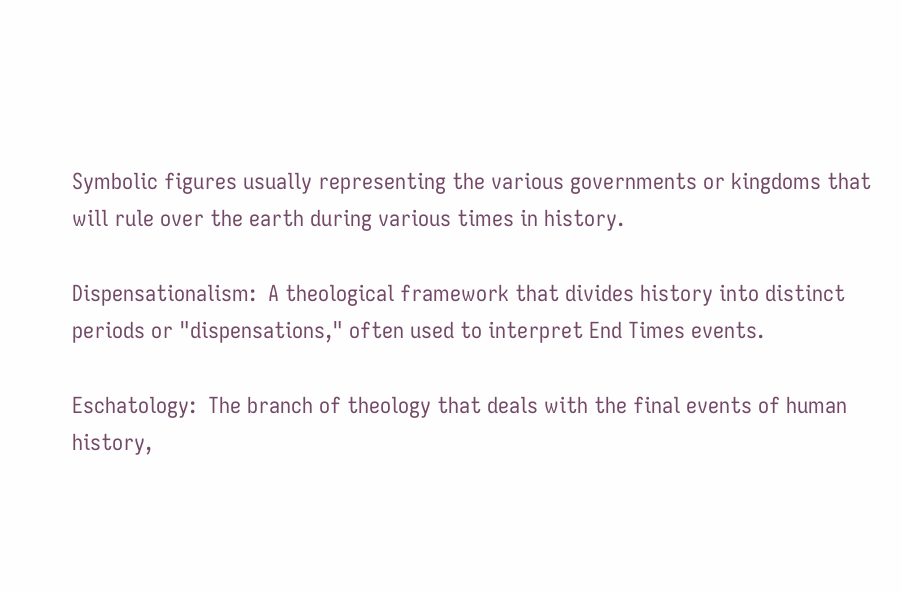Symbolic figures usually representing the various governments or kingdoms that will rule over the earth during various times in history.

Dispensationalism:  A theological framework that divides history into distinct periods or "dispensations," often used to interpret End Times events.

Eschatology:  The branch of theology that deals with the final events of human history,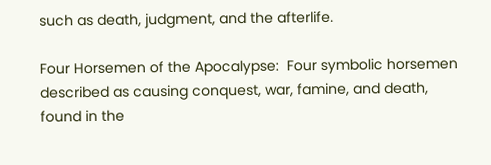such as death, judgment, and the afterlife.

Four Horsemen of the Apocalypse:  Four symbolic horsemen described as causing conquest, war, famine, and death, found in the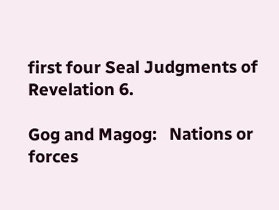first four Seal Judgments of Revelation 6.

Gog and Magog:   Nations or forces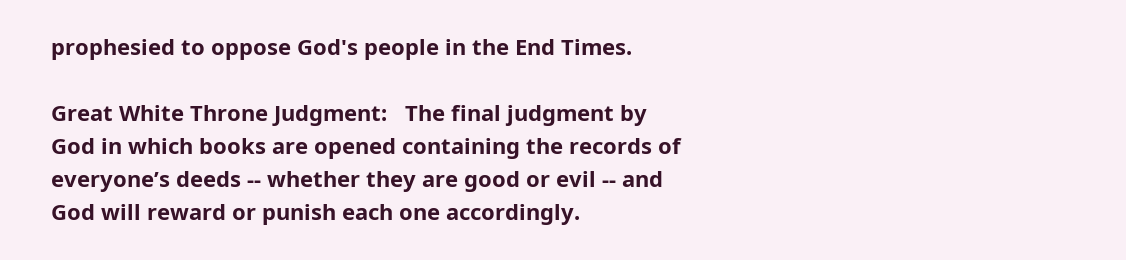prophesied to oppose God's people in the End Times.

Great White Throne Judgment:   The final judgment by God in which books are opened containing the records of everyone’s deeds -- whether they are good or evil -- and God will reward or punish each one accordingly.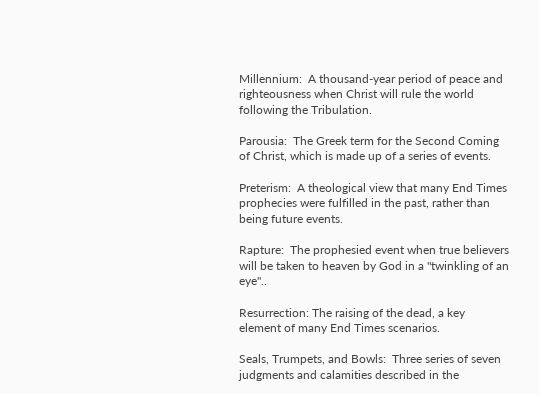Millennium:  A thousand-year period of peace and righteousness when Christ will rule the world following the Tribulation.

Parousia:  The Greek term for the Second Coming of Christ, which is made up of a series of events.

Preterism:  A theological view that many End Times prophecies were fulfilled in the past, rather than being future events.

Rapture:  The prophesied event when true believers will be taken to heaven by God in a "twinkling of an eye"..

Resurrection: The raising of the dead, a key element of many End Times scenarios.

Seals, Trumpets, and Bowls:  Three series of seven judgments and calamities described in the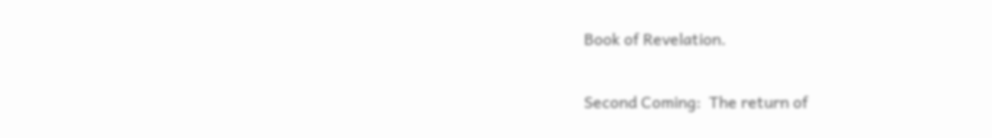Book of Revelation.

Second Coming:  The return of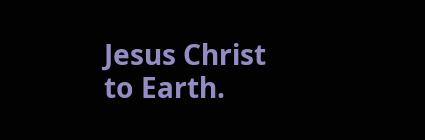Jesus Christ to Earth.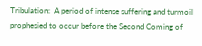Tribulation:  A period of intense suffering and turmoil prophesied to occur before the Second Coming of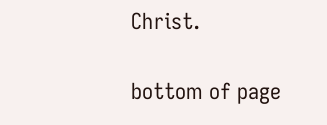Christ.

bottom of page